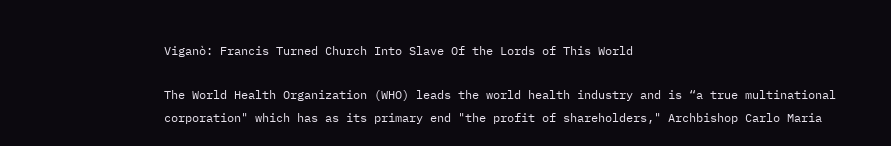Viganò: Francis Turned Church Into Slave Of the Lords of This World

The World Health Organization (WHO) leads the world health industry and is “a true multinational corporation" which has as its primary end "the profit of shareholders," Archbishop Carlo Maria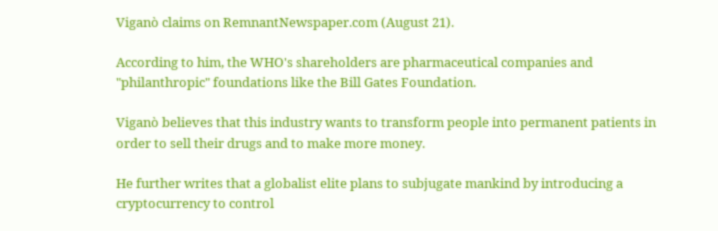Viganò claims on RemnantNewspaper.com (August 21).

According to him, the WHO's shareholders are pharmaceutical companies and "philanthropic" foundations like the Bill Gates Foundation.

Viganò believes that this industry wants to transform people into permanent patients in order to sell their drugs and to make more money.

He further writes that a globalist elite plans to subjugate mankind by introducing a cryptocurrency to control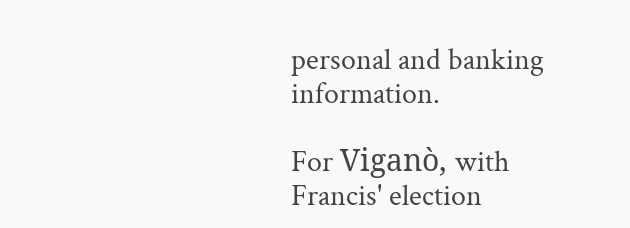personal and banking information.

For Viganò, with Francis' election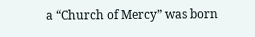a “Church of Mercy” was born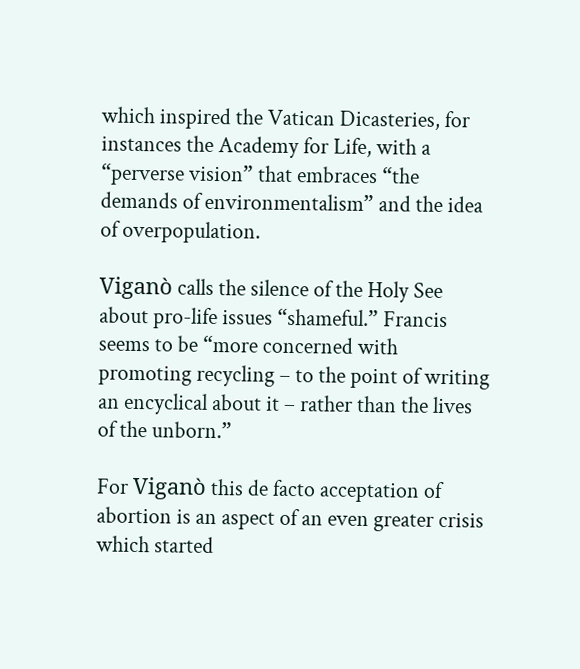which inspired the Vatican Dicasteries, for instances the Academy for Life, with a “perverse vision” that embraces “the demands of environmentalism” and the idea of overpopulation.

Viganò calls the silence of the Holy See about pro-life issues “shameful.” Francis seems to be “more concerned with promoting recycling – to the point of writing an encyclical about it – rather than the lives of the unborn.”

For Viganò this de facto acceptation of abortion is an aspect of an even greater crisis which started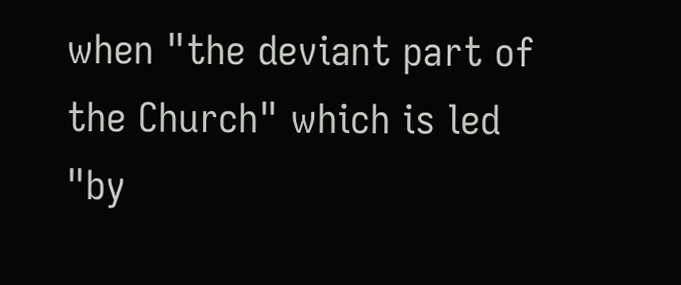when "the deviant part of the Church" which is led "by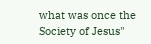what was once the Society of Jesus"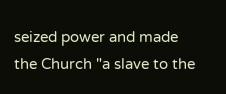seized power and made the Church "a slave to the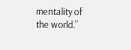mentality of the world.”